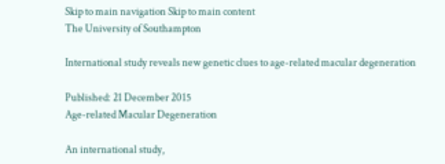Skip to main navigation Skip to main content
The University of Southampton

International study reveals new genetic clues to age-related macular degeneration

Published: 21 December 2015
Age-related Macular Degeneration

An international study,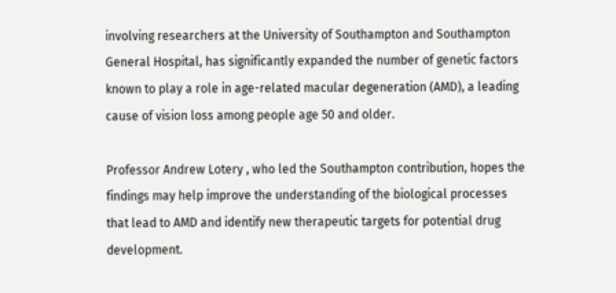involving researchers at the University of Southampton and Southampton General Hospital, has significantly expanded the number of genetic factors known to play a role in age-related macular degeneration (AMD), a leading cause of vision loss among people age 50 and older.

Professor Andrew Lotery , who led the Southampton contribution, hopes the findings may help improve the understanding of the biological processes that lead to AMD and identify new therapeutic targets for potential drug development.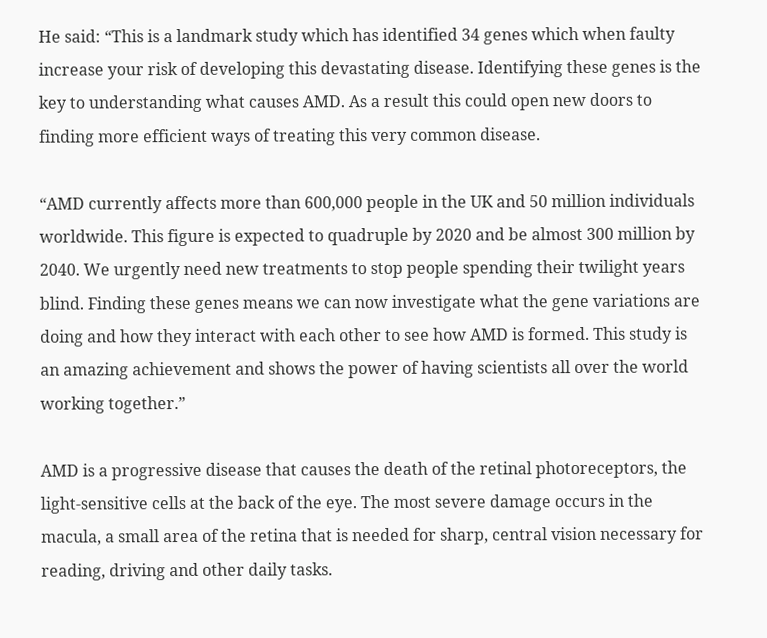He said: “This is a landmark study which has identified 34 genes which when faulty increase your risk of developing this devastating disease. Identifying these genes is the key to understanding what causes AMD. As a result this could open new doors to finding more efficient ways of treating this very common disease.

“AMD currently affects more than 600,000 people in the UK and 50 million individuals worldwide. This figure is expected to quadruple by 2020 and be almost 300 million by 2040. We urgently need new treatments to stop people spending their twilight years blind. Finding these genes means we can now investigate what the gene variations are doing and how they interact with each other to see how AMD is formed. This study is an amazing achievement and shows the power of having scientists all over the world working together.”

AMD is a progressive disease that causes the death of the retinal photoreceptors, the light-sensitive cells at the back of the eye. The most severe damage occurs in the macula, a small area of the retina that is needed for sharp, central vision necessary for reading, driving and other daily tasks.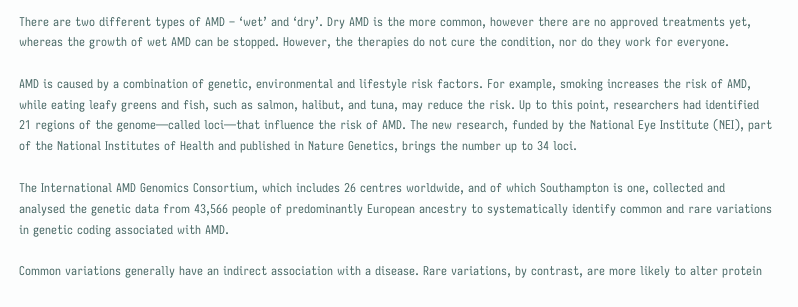There are two different types of AMD – ‘wet’ and ‘dry’. Dry AMD is the more common, however there are no approved treatments yet, whereas the growth of wet AMD can be stopped. However, the therapies do not cure the condition, nor do they work for everyone.

AMD is caused by a combination of genetic, environmental and lifestyle risk factors. For example, smoking increases the risk of AMD, while eating leafy greens and fish, such as salmon, halibut, and tuna, may reduce the risk. Up to this point, researchers had identified 21 regions of the genome—called loci—that influence the risk of AMD. The new research, funded by the National Eye Institute (NEI), part of the National Institutes of Health and published in Nature Genetics, brings the number up to 34 loci.

The International AMD Genomics Consortium, which includes 26 centres worldwide, and of which Southampton is one, collected and analysed the genetic data from 43,566 people of predominantly European ancestry to systematically identify common and rare variations in genetic coding associated with AMD.

Common variations generally have an indirect association with a disease. Rare variations, by contrast, are more likely to alter protein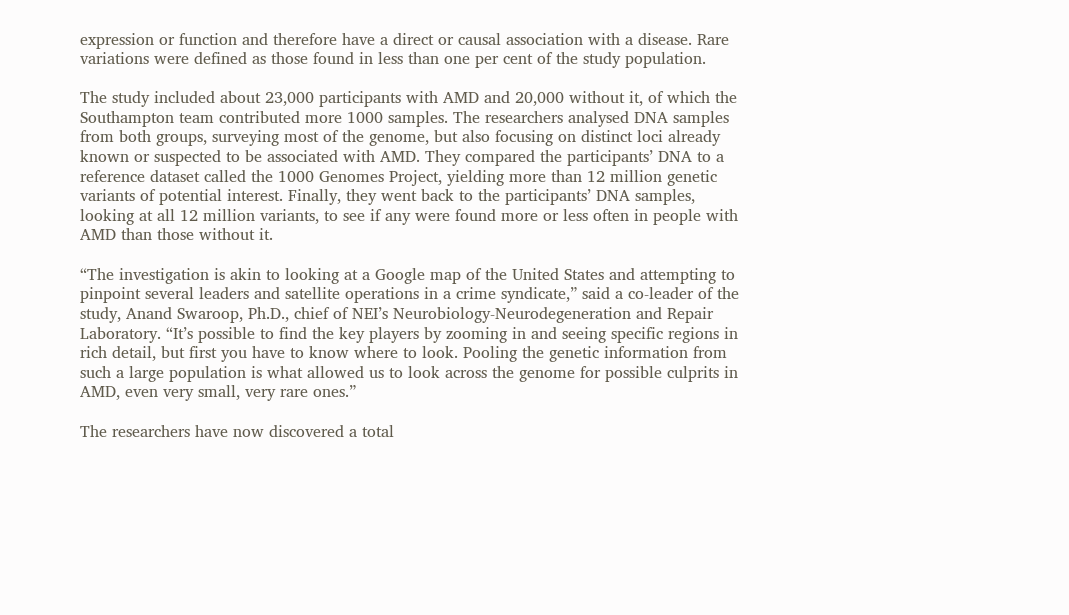expression or function and therefore have a direct or causal association with a disease. Rare variations were defined as those found in less than one per cent of the study population.

The study included about 23,000 participants with AMD and 20,000 without it, of which the Southampton team contributed more 1000 samples. The researchers analysed DNA samples from both groups, surveying most of the genome, but also focusing on distinct loci already known or suspected to be associated with AMD. They compared the participants’ DNA to a reference dataset called the 1000 Genomes Project, yielding more than 12 million genetic variants of potential interest. Finally, they went back to the participants’ DNA samples, looking at all 12 million variants, to see if any were found more or less often in people with AMD than those without it.

“The investigation is akin to looking at a Google map of the United States and attempting to pinpoint several leaders and satellite operations in a crime syndicate,” said a co-leader of the study, Anand Swaroop, Ph.D., chief of NEI’s Neurobiology-Neurodegeneration and Repair Laboratory. “It’s possible to find the key players by zooming in and seeing specific regions in rich detail, but first you have to know where to look. Pooling the genetic information from such a large population is what allowed us to look across the genome for possible culprits in AMD, even very small, very rare ones.”

The researchers have now discovered a total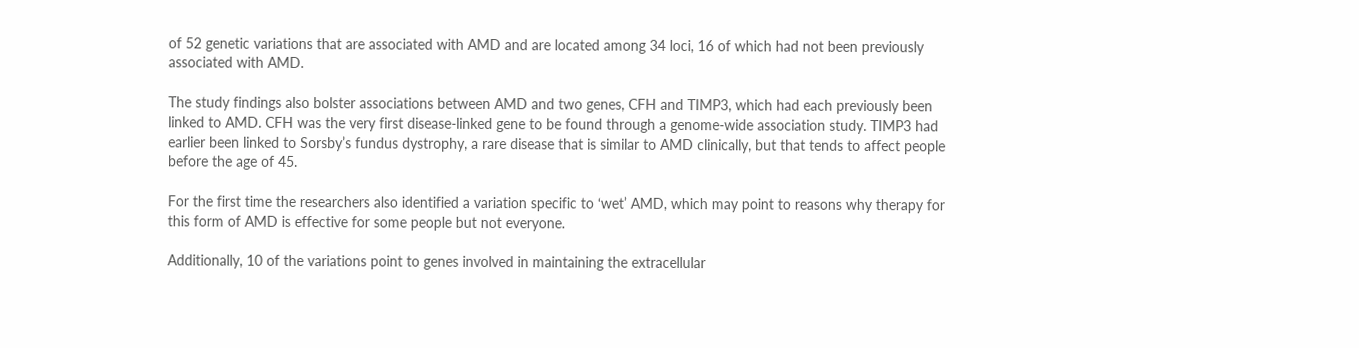of 52 genetic variations that are associated with AMD and are located among 34 loci, 16 of which had not been previously associated with AMD.

The study findings also bolster associations between AMD and two genes, CFH and TIMP3, which had each previously been linked to AMD. CFH was the very first disease-linked gene to be found through a genome-wide association study. TIMP3 had earlier been linked to Sorsby’s fundus dystrophy, a rare disease that is similar to AMD clinically, but that tends to affect people before the age of 45.

For the first time the researchers also identified a variation specific to ‘wet’ AMD, which may point to reasons why therapy for this form of AMD is effective for some people but not everyone.

Additionally, 10 of the variations point to genes involved in maintaining the extracellular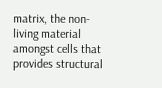matrix, the non-living material amongst cells that provides structural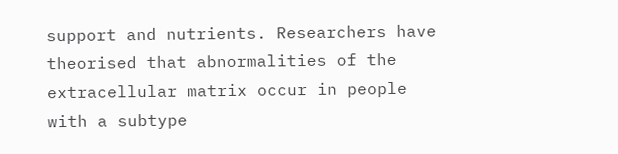support and nutrients. Researchers have theorised that abnormalities of the extracellular matrix occur in people with a subtype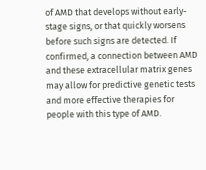of AMD that develops without early-stage signs, or that quickly worsens before such signs are detected. If confirmed, a connection between AMD and these extracellular matrix genes may allow for predictive genetic tests and more effective therapies for people with this type of AMD.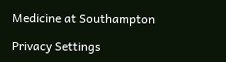Medicine at Southampton

Privacy Settings